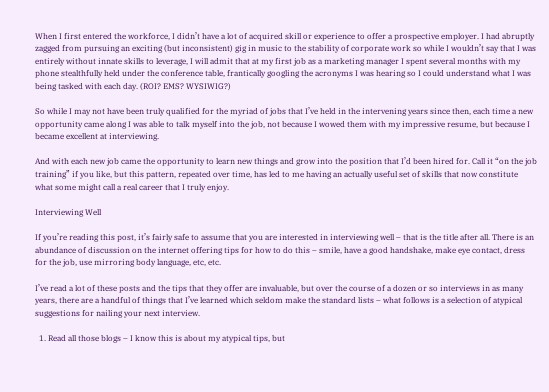When I first entered the workforce, I didn’t have a lot of acquired skill or experience to offer a prospective employer. I had abruptly zagged from pursuing an exciting (but inconsistent) gig in music to the stability of corporate work so while I wouldn’t say that I was entirely without innate skills to leverage, I will admit that at my first job as a marketing manager I spent several months with my phone stealthfully held under the conference table, frantically googling the acronyms I was hearing so I could understand what I was being tasked with each day. (ROI? EMS? WYSIWIG?)

So while I may not have been truly qualified for the myriad of jobs that I’ve held in the intervening years since then, each time a new opportunity came along I was able to talk myself into the job, not because I wowed them with my impressive resume, but because I became excellent at interviewing.

And with each new job came the opportunity to learn new things and grow into the position that I’d been hired for. Call it “on the job training” if you like, but this pattern, repeated over time, has led to me having an actually useful set of skills that now constitute what some might call a real career that I truly enjoy.

Interviewing Well

If you’re reading this post, it’s fairly safe to assume that you are interested in interviewing well – that is the title after all. There is an abundance of discussion on the internet offering tips for how to do this – smile, have a good handshake, make eye contact, dress for the job, use mirroring body language, etc, etc.

I’ve read a lot of these posts and the tips that they offer are invaluable, but over the course of a dozen or so interviews in as many years, there are a handful of things that I’ve learned which seldom make the standard lists – what follows is a selection of atypical suggestions for nailing your next interview.

  1. Read all those blogs – I know this is about my atypical tips, but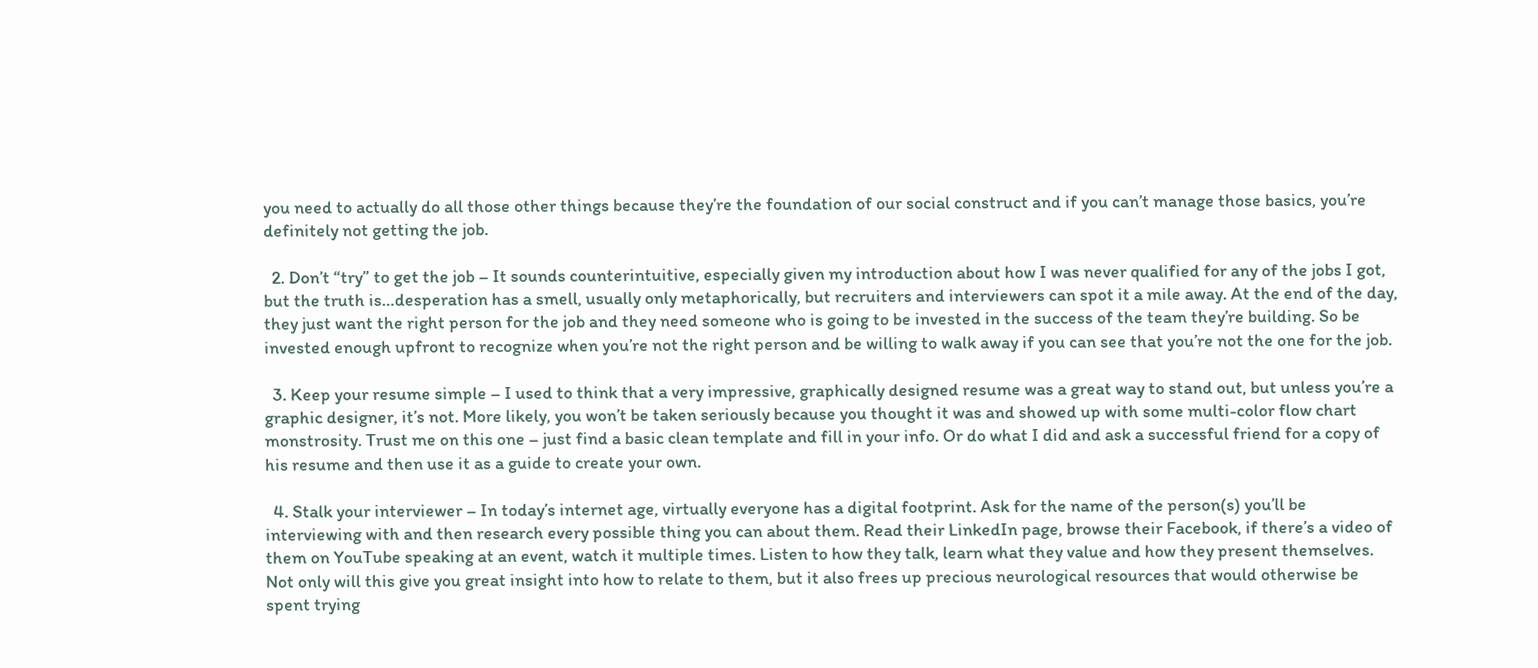you need to actually do all those other things because they’re the foundation of our social construct and if you can’t manage those basics, you’re definitely not getting the job.

  2. Don’t “try” to get the job – It sounds counterintuitive, especially given my introduction about how I was never qualified for any of the jobs I got, but the truth is…desperation has a smell, usually only metaphorically, but recruiters and interviewers can spot it a mile away. At the end of the day, they just want the right person for the job and they need someone who is going to be invested in the success of the team they’re building. So be invested enough upfront to recognize when you’re not the right person and be willing to walk away if you can see that you’re not the one for the job.

  3. Keep your resume simple – I used to think that a very impressive, graphically designed resume was a great way to stand out, but unless you’re a graphic designer, it’s not. More likely, you won’t be taken seriously because you thought it was and showed up with some multi-color flow chart monstrosity. Trust me on this one – just find a basic clean template and fill in your info. Or do what I did and ask a successful friend for a copy of his resume and then use it as a guide to create your own.

  4. Stalk your interviewer – In today’s internet age, virtually everyone has a digital footprint. Ask for the name of the person(s) you’ll be interviewing with and then research every possible thing you can about them. Read their LinkedIn page, browse their Facebook, if there’s a video of them on YouTube speaking at an event, watch it multiple times. Listen to how they talk, learn what they value and how they present themselves. Not only will this give you great insight into how to relate to them, but it also frees up precious neurological resources that would otherwise be spent trying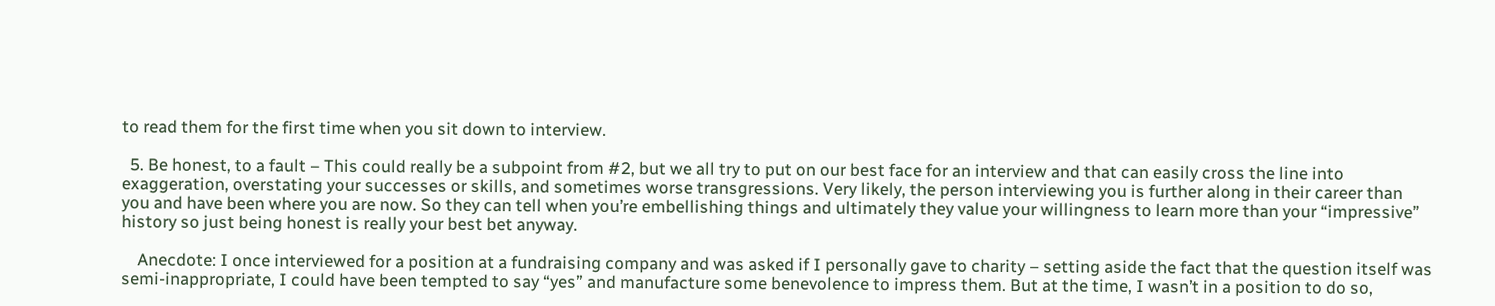to read them for the first time when you sit down to interview.

  5. Be honest, to a fault – This could really be a subpoint from #2, but we all try to put on our best face for an interview and that can easily cross the line into exaggeration, overstating your successes or skills, and sometimes worse transgressions. Very likely, the person interviewing you is further along in their career than you and have been where you are now. So they can tell when you’re embellishing things and ultimately they value your willingness to learn more than your “impressive” history so just being honest is really your best bet anyway.

    Anecdote: I once interviewed for a position at a fundraising company and was asked if I personally gave to charity – setting aside the fact that the question itself was semi-inappropriate, I could have been tempted to say “yes” and manufacture some benevolence to impress them. But at the time, I wasn’t in a position to do so,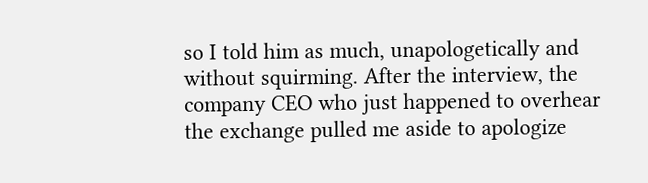so I told him as much, unapologetically and without squirming. After the interview, the company CEO who just happened to overhear the exchange pulled me aside to apologize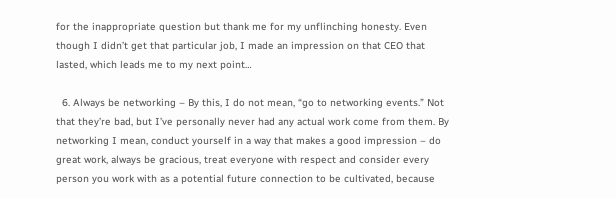for the inappropriate question but thank me for my unflinching honesty. Even though I didn’t get that particular job, I made an impression on that CEO that lasted, which leads me to my next point…

  6. Always be networking – By this, I do not mean, “go to networking events.” Not that they’re bad, but I’ve personally never had any actual work come from them. By networking I mean, conduct yourself in a way that makes a good impression – do great work, always be gracious, treat everyone with respect and consider every person you work with as a potential future connection to be cultivated, because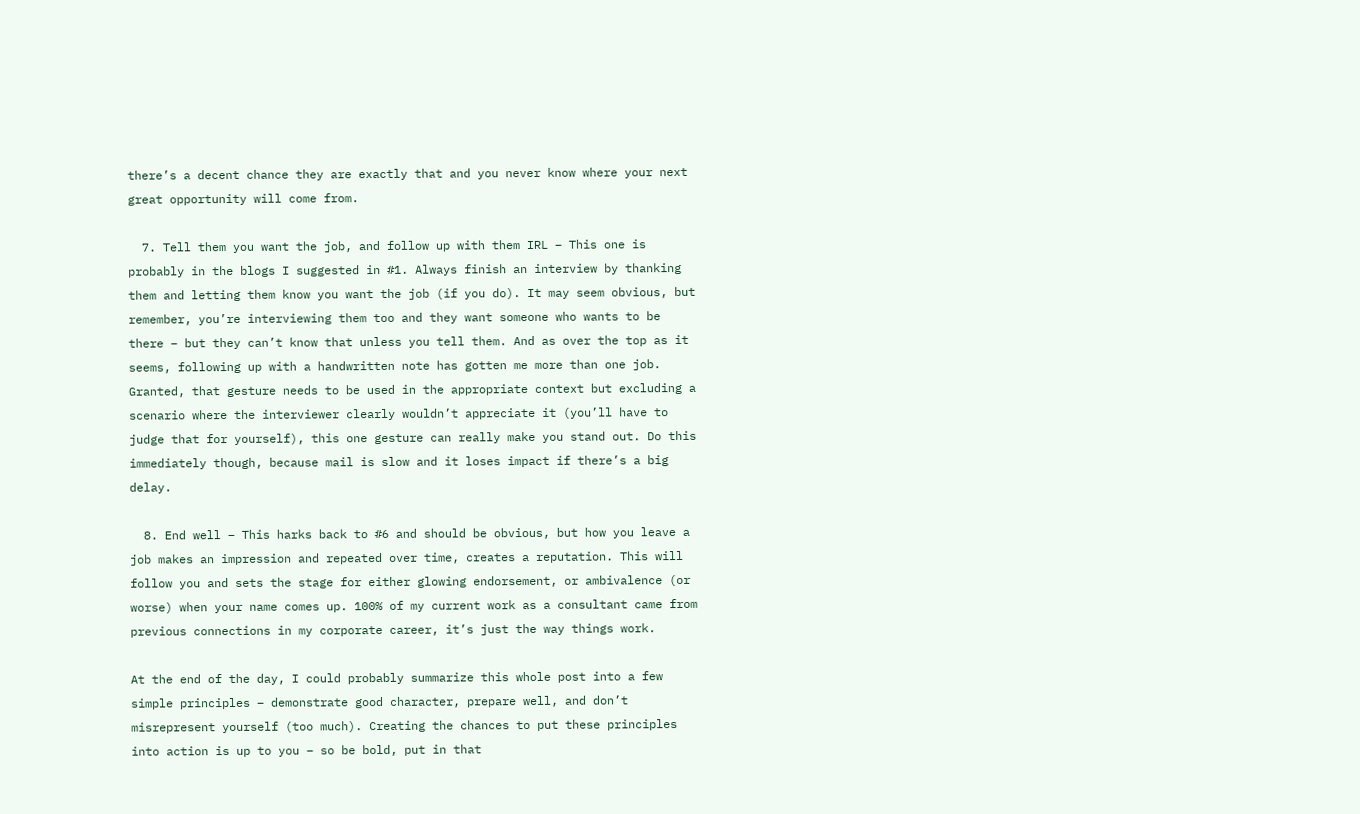there’s a decent chance they are exactly that and you never know where your next great opportunity will come from.

  7. Tell them you want the job, and follow up with them IRL – This one is probably in the blogs I suggested in #1. Always finish an interview by thanking them and letting them know you want the job (if you do). It may seem obvious, but remember, you’re interviewing them too and they want someone who wants to be there – but they can’t know that unless you tell them. And as over the top as it seems, following up with a handwritten note has gotten me more than one job. Granted, that gesture needs to be used in the appropriate context but excluding a scenario where the interviewer clearly wouldn’t appreciate it (you’ll have to judge that for yourself), this one gesture can really make you stand out. Do this immediately though, because mail is slow and it loses impact if there’s a big delay.

  8. End well – This harks back to #6 and should be obvious, but how you leave a job makes an impression and repeated over time, creates a reputation. This will follow you and sets the stage for either glowing endorsement, or ambivalence (or worse) when your name comes up. 100% of my current work as a consultant came from previous connections in my corporate career, it’s just the way things work.

At the end of the day, I could probably summarize this whole post into a few simple principles – demonstrate good character, prepare well, and don’t misrepresent yourself (too much). Creating the chances to put these principles into action is up to you – so be bold, put in that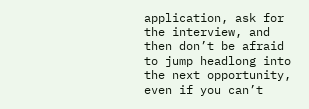application, ask for the interview, and then don’t be afraid to jump headlong into the next opportunity, even if you can’t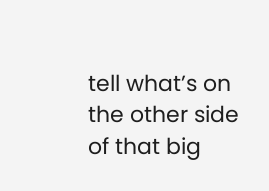tell what’s on the other side of that big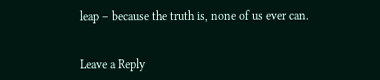leap – because the truth is, none of us ever can.


Leave a Reply